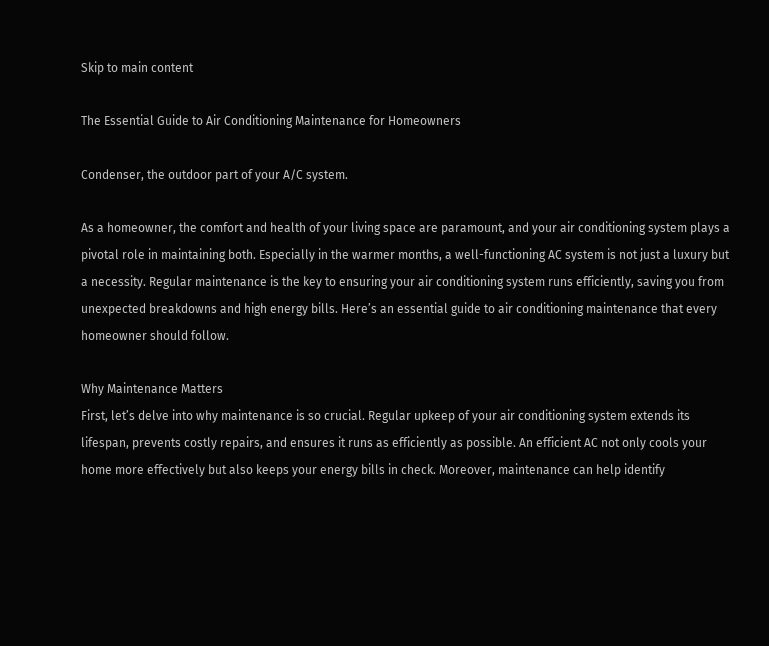Skip to main content

The Essential Guide to Air Conditioning Maintenance for Homeowners

Condenser, the outdoor part of your A/C system.

As a homeowner, the comfort and health of your living space are paramount, and your air conditioning system plays a pivotal role in maintaining both. Especially in the warmer months, a well-functioning AC system is not just a luxury but a necessity. Regular maintenance is the key to ensuring your air conditioning system runs efficiently, saving you from unexpected breakdowns and high energy bills. Here’s an essential guide to air conditioning maintenance that every homeowner should follow.

Why Maintenance Matters
First, let’s delve into why maintenance is so crucial. Regular upkeep of your air conditioning system extends its lifespan, prevents costly repairs, and ensures it runs as efficiently as possible. An efficient AC not only cools your home more effectively but also keeps your energy bills in check. Moreover, maintenance can help identify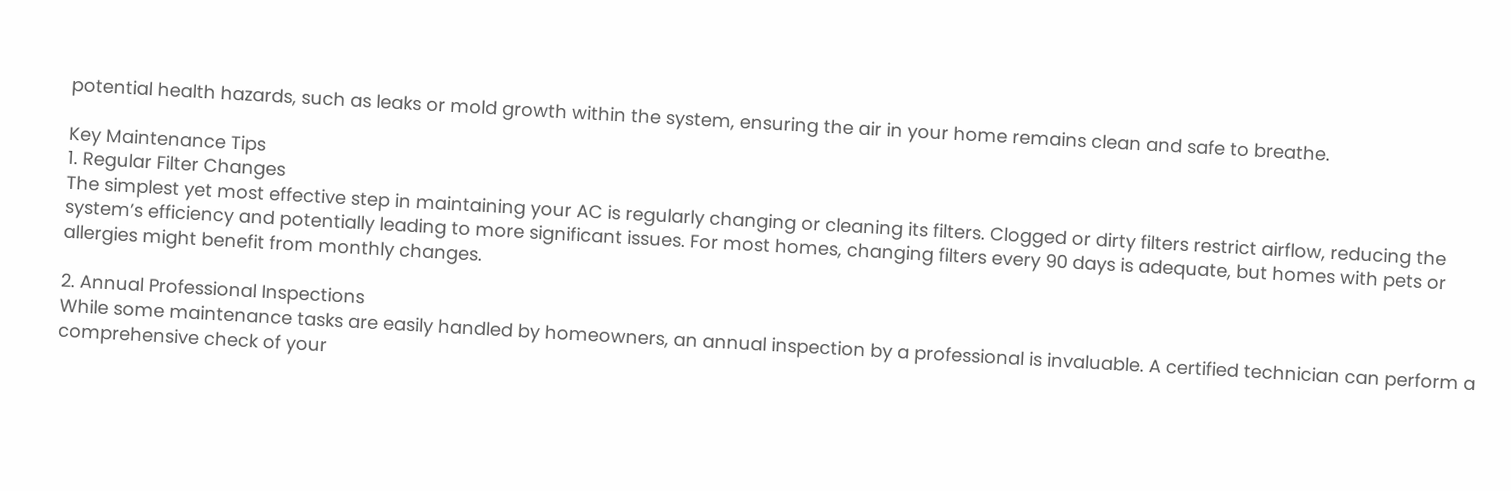potential health hazards, such as leaks or mold growth within the system, ensuring the air in your home remains clean and safe to breathe.

Key Maintenance Tips
1. Regular Filter Changes
The simplest yet most effective step in maintaining your AC is regularly changing or cleaning its filters. Clogged or dirty filters restrict airflow, reducing the system’s efficiency and potentially leading to more significant issues. For most homes, changing filters every 90 days is adequate, but homes with pets or allergies might benefit from monthly changes.

2. Annual Professional Inspections
While some maintenance tasks are easily handled by homeowners, an annual inspection by a professional is invaluable. A certified technician can perform a comprehensive check of your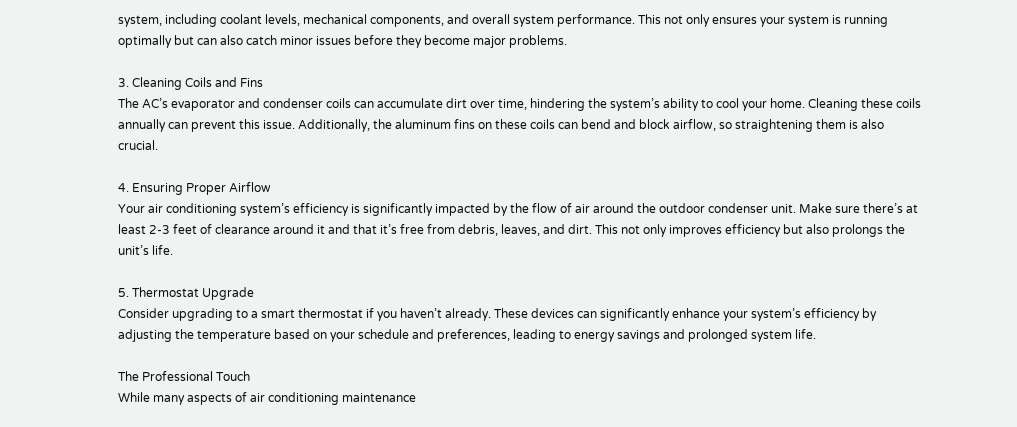system, including coolant levels, mechanical components, and overall system performance. This not only ensures your system is running optimally but can also catch minor issues before they become major problems.

3. Cleaning Coils and Fins
The AC’s evaporator and condenser coils can accumulate dirt over time, hindering the system’s ability to cool your home. Cleaning these coils annually can prevent this issue. Additionally, the aluminum fins on these coils can bend and block airflow, so straightening them is also crucial.

4. Ensuring Proper Airflow
Your air conditioning system’s efficiency is significantly impacted by the flow of air around the outdoor condenser unit. Make sure there’s at least 2-3 feet of clearance around it and that it’s free from debris, leaves, and dirt. This not only improves efficiency but also prolongs the unit’s life.

5. Thermostat Upgrade
Consider upgrading to a smart thermostat if you haven’t already. These devices can significantly enhance your system’s efficiency by adjusting the temperature based on your schedule and preferences, leading to energy savings and prolonged system life.

The Professional Touch
While many aspects of air conditioning maintenance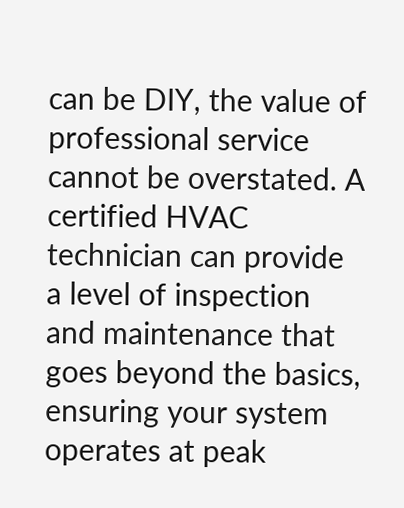can be DIY, the value of professional service cannot be overstated. A certified HVAC technician can provide a level of inspection and maintenance that goes beyond the basics, ensuring your system operates at peak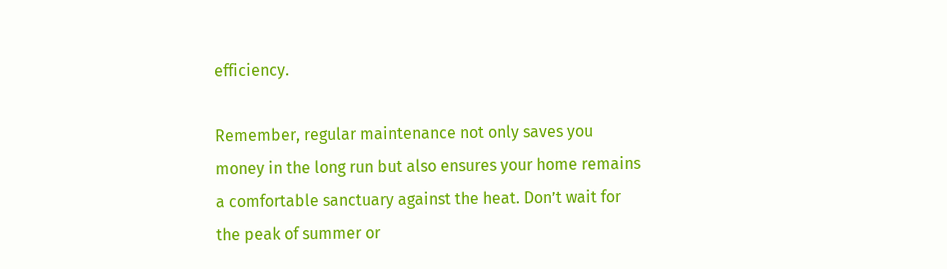efficiency.

Remember, regular maintenance not only saves you money in the long run but also ensures your home remains a comfortable sanctuary against the heat. Don’t wait for the peak of summer or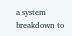a system breakdown to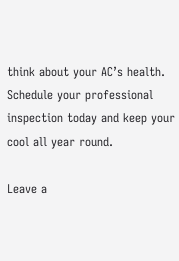think about your AC’s health. Schedule your professional inspection today and keep your cool all year round.

Leave a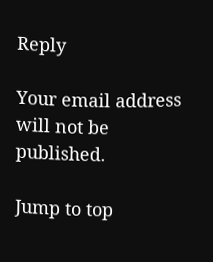Reply

Your email address will not be published.

Jump to top